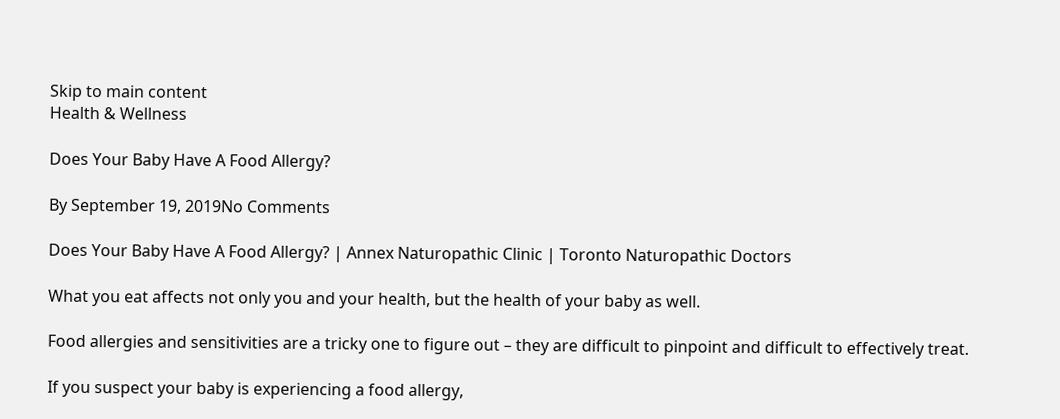Skip to main content
Health & Wellness

Does Your Baby Have A Food Allergy?

By September 19, 2019No Comments

Does Your Baby Have A Food Allergy? | Annex Naturopathic Clinic | Toronto Naturopathic Doctors

What you eat affects not only you and your health, but the health of your baby as well.

Food allergies and sensitivities are a tricky one to figure out – they are difficult to pinpoint and difficult to effectively treat.

If you suspect your baby is experiencing a food allergy,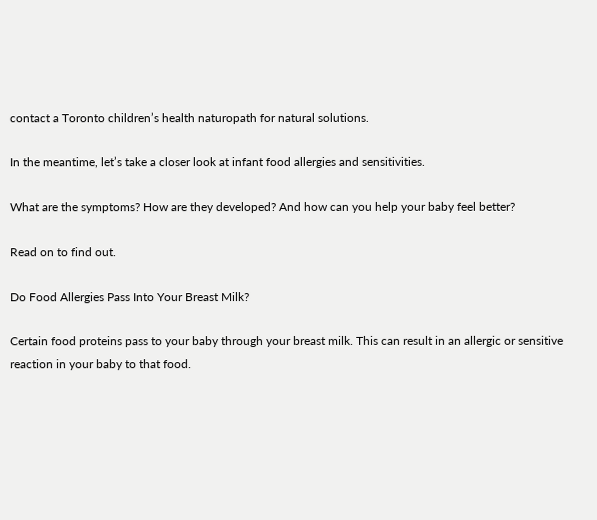contact a Toronto children’s health naturopath for natural solutions.

In the meantime, let’s take a closer look at infant food allergies and sensitivities.

What are the symptoms? How are they developed? And how can you help your baby feel better?

Read on to find out.

Do Food Allergies Pass Into Your Breast Milk?

Certain food proteins pass to your baby through your breast milk. This can result in an allergic or sensitive reaction in your baby to that food.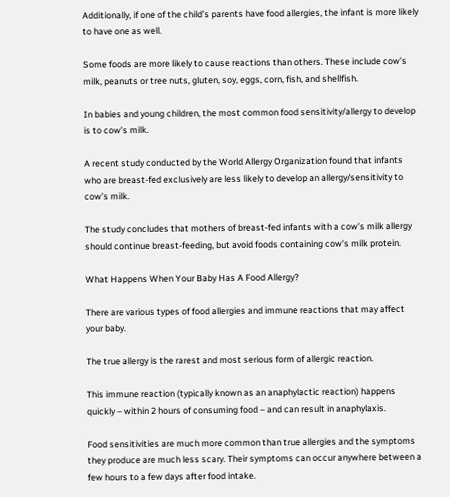Additionally, if one of the child’s parents have food allergies, the infant is more likely to have one as well.

Some foods are more likely to cause reactions than others. These include cow’s milk, peanuts or tree nuts, gluten, soy, eggs, corn, fish, and shellfish.

In babies and young children, the most common food sensitivity/allergy to develop is to cow’s milk.

A recent study conducted by the World Allergy Organization found that infants who are breast-fed exclusively are less likely to develop an allergy/sensitivity to cow’s milk.

The study concludes that mothers of breast-fed infants with a cow’s milk allergy should continue breast-feeding, but avoid foods containing cow’s milk protein.

What Happens When Your Baby Has A Food Allergy?

There are various types of food allergies and immune reactions that may affect your baby.

The true allergy is the rarest and most serious form of allergic reaction.

This immune reaction (typically known as an anaphylactic reaction) happens quickly – within 2 hours of consuming food – and can result in anaphylaxis.

Food sensitivities are much more common than true allergies and the symptoms they produce are much less scary. Their symptoms can occur anywhere between a few hours to a few days after food intake.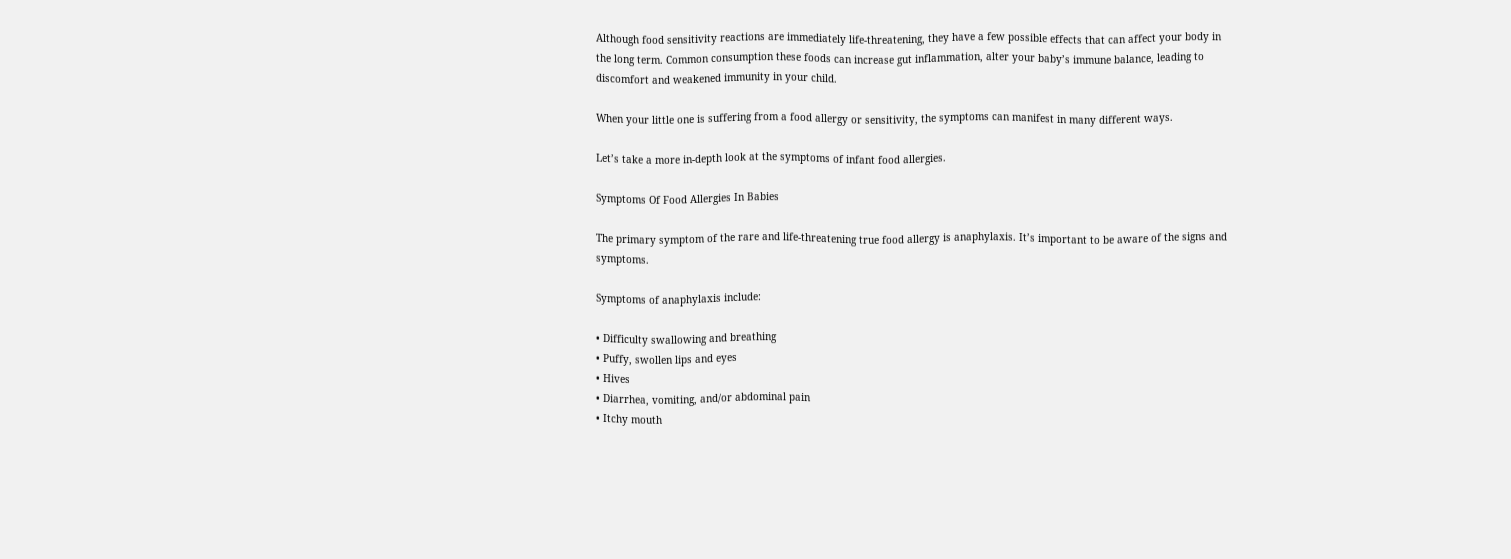Although food sensitivity reactions are immediately life-threatening, they have a few possible effects that can affect your body in the long term. Common consumption these foods can increase gut inflammation, alter your baby’s immune balance, leading to discomfort and weakened immunity in your child.

When your little one is suffering from a food allergy or sensitivity, the symptoms can manifest in many different ways.

Let’s take a more in-depth look at the symptoms of infant food allergies.

Symptoms Of Food Allergies In Babies

The primary symptom of the rare and life-threatening true food allergy is anaphylaxis. It’s important to be aware of the signs and symptoms.

Symptoms of anaphylaxis include:

• Difficulty swallowing and breathing
• Puffy, swollen lips and eyes
• Hives
• Diarrhea, vomiting, and/or abdominal pain
• Itchy mouth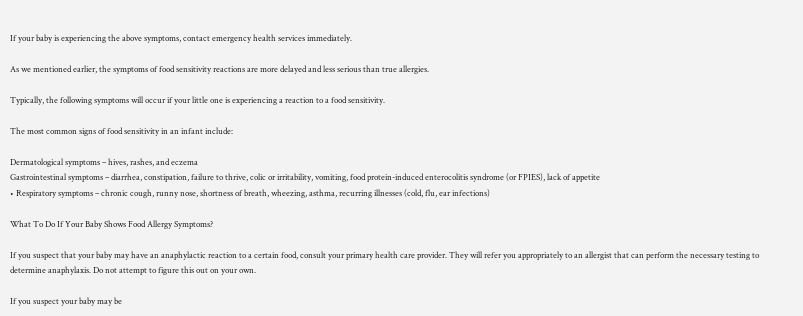If your baby is experiencing the above symptoms, contact emergency health services immediately.

As we mentioned earlier, the symptoms of food sensitivity reactions are more delayed and less serious than true allergies.

Typically, the following symptoms will occur if your little one is experiencing a reaction to a food sensitivity.

The most common signs of food sensitivity in an infant include:

Dermatological symptoms – hives, rashes, and eczema
Gastrointestinal symptoms – diarrhea, constipation, failure to thrive, colic or irritability, vomiting, food protein-induced enterocolitis syndrome (or FPIES), lack of appetite
• Respiratory symptoms – chronic cough, runny nose, shortness of breath, wheezing, asthma, recurring illnesses (cold, flu, ear infections)

What To Do If Your Baby Shows Food Allergy Symptoms?

If you suspect that your baby may have an anaphylactic reaction to a certain food, consult your primary health care provider. They will refer you appropriately to an allergist that can perform the necessary testing to determine anaphylaxis. Do not attempt to figure this out on your own.

If you suspect your baby may be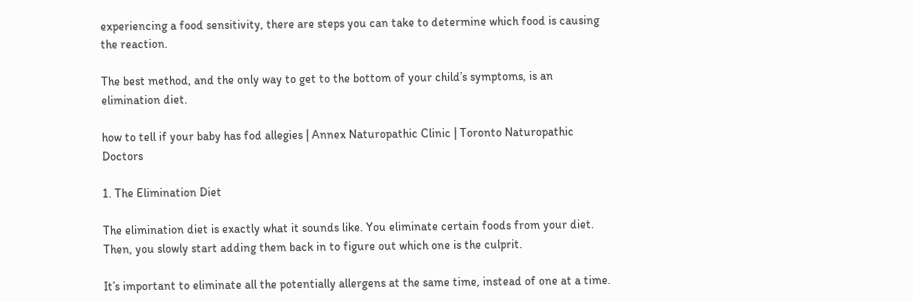experiencing a food sensitivity, there are steps you can take to determine which food is causing the reaction.

The best method, and the only way to get to the bottom of your child’s symptoms, is an elimination diet.

how to tell if your baby has fod allegies | Annex Naturopathic Clinic | Toronto Naturopathic Doctors

1. The Elimination Diet

The elimination diet is exactly what it sounds like. You eliminate certain foods from your diet. Then, you slowly start adding them back in to figure out which one is the culprit.

It’s important to eliminate all the potentially allergens at the same time, instead of one at a time.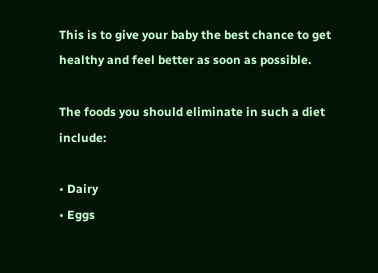This is to give your baby the best chance to get healthy and feel better as soon as possible.

The foods you should eliminate in such a diet include:

• Dairy
• Eggs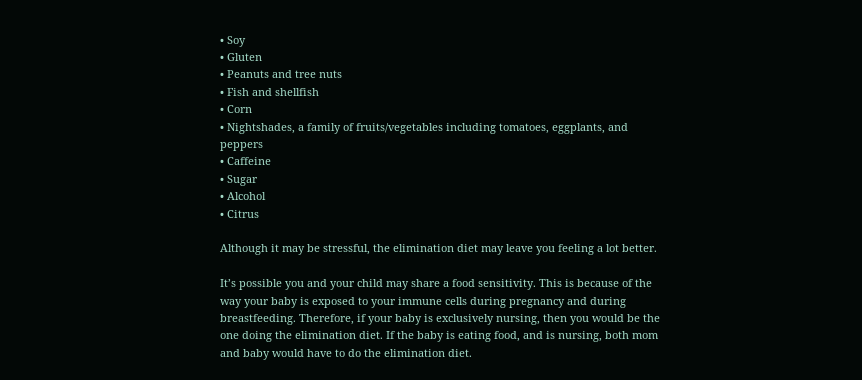• Soy
• Gluten
• Peanuts and tree nuts
• Fish and shellfish
• Corn
• Nightshades, a family of fruits/vegetables including tomatoes, eggplants, and peppers
• Caffeine
• Sugar
• Alcohol
• Citrus

Although it may be stressful, the elimination diet may leave you feeling a lot better.

It’s possible you and your child may share a food sensitivity. This is because of the way your baby is exposed to your immune cells during pregnancy and during breastfeeding. Therefore, if your baby is exclusively nursing, then you would be the one doing the elimination diet. If the baby is eating food, and is nursing, both mom and baby would have to do the elimination diet.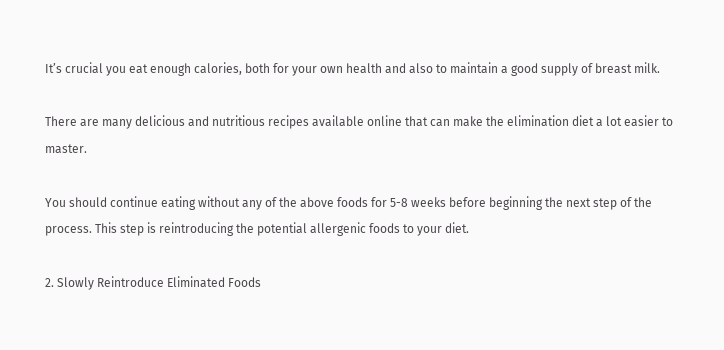It’s crucial you eat enough calories, both for your own health and also to maintain a good supply of breast milk.

There are many delicious and nutritious recipes available online that can make the elimination diet a lot easier to master.

You should continue eating without any of the above foods for 5-8 weeks before beginning the next step of the process. This step is reintroducing the potential allergenic foods to your diet.

2. Slowly Reintroduce Eliminated Foods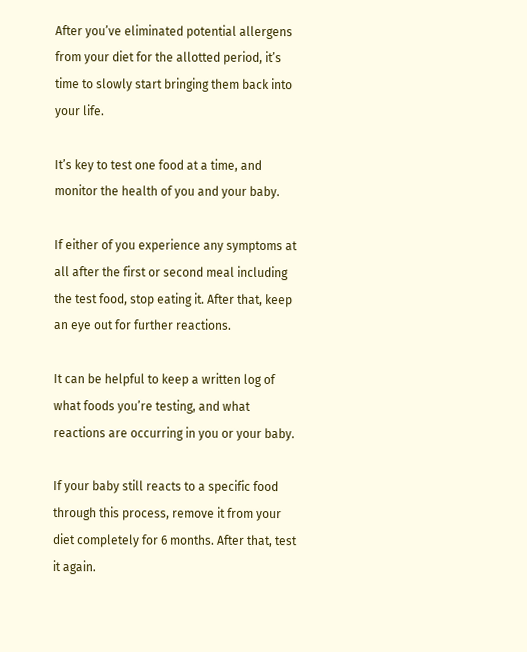After you’ve eliminated potential allergens from your diet for the allotted period, it’s time to slowly start bringing them back into your life.

It’s key to test one food at a time, and monitor the health of you and your baby.

If either of you experience any symptoms at all after the first or second meal including the test food, stop eating it. After that, keep an eye out for further reactions.

It can be helpful to keep a written log of what foods you’re testing, and what reactions are occurring in you or your baby.

If your baby still reacts to a specific food through this process, remove it from your diet completely for 6 months. After that, test it again.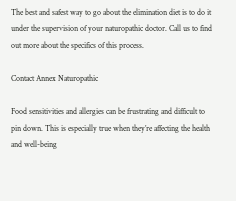The best and safest way to go about the elimination diet is to do it under the supervision of your naturopathic doctor. Call us to find out more about the specifics of this process.

Contact Annex Naturopathic

Food sensitivities and allergies can be frustrating and difficult to pin down. This is especially true when they’re affecting the health and well-being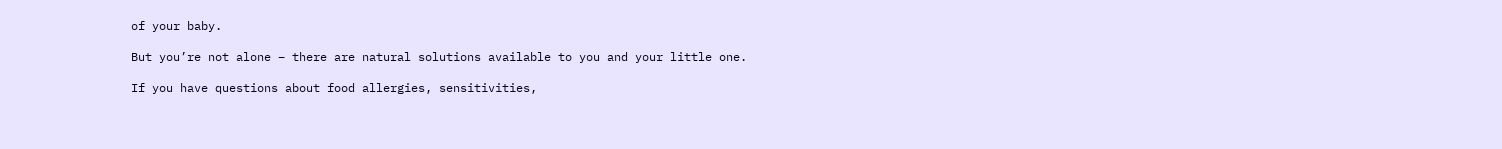of your baby.

But you’re not alone – there are natural solutions available to you and your little one.

If you have questions about food allergies, sensitivities,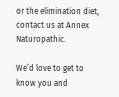or the elimination diet, contact us at Annex Naturopathic.

We’d love to get to know you and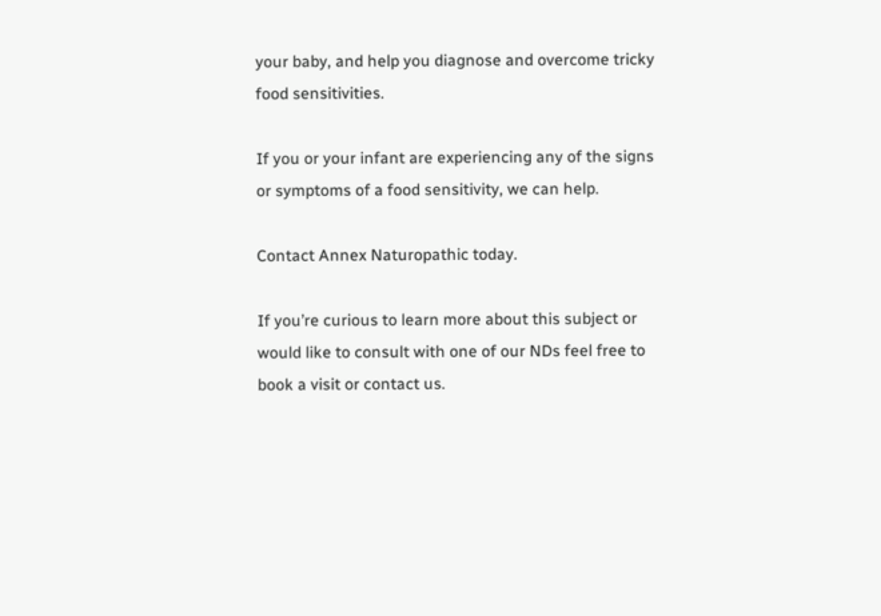your baby, and help you diagnose and overcome tricky food sensitivities.

If you or your infant are experiencing any of the signs or symptoms of a food sensitivity, we can help.

Contact Annex Naturopathic today.

If you’re curious to learn more about this subject or would like to consult with one of our NDs feel free to book a visit or contact us.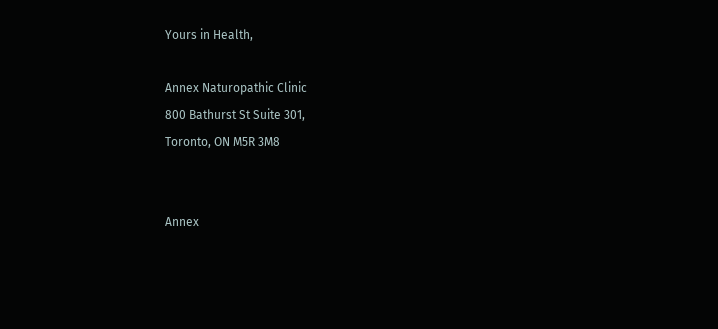Yours in Health,

Annex Naturopathic Clinic
800 Bathurst St Suite 301,
Toronto, ON M5R 3M8


Annex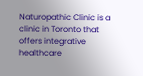Naturopathic Clinic is a clinic in Toronto that offers integrative healthcare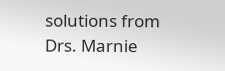solutions from Drs. Marnie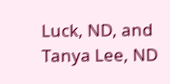Luck, ND, and Tanya Lee, ND